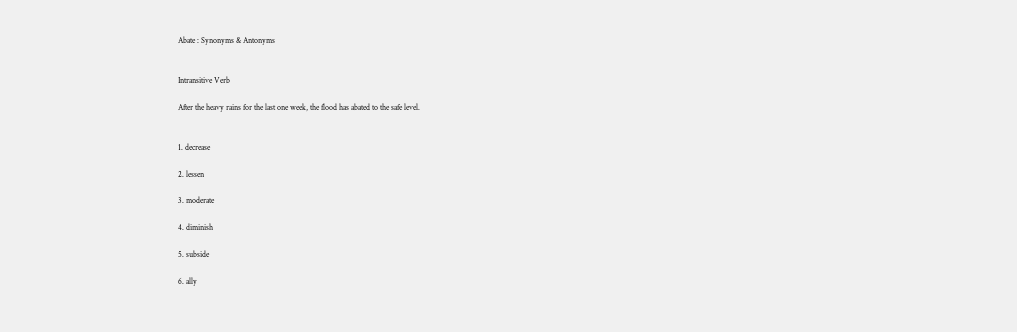Abate : Synonyms & Antonyms


Intransitive Verb

After the heavy rains for the last one week, the flood has abated to the safe level.


1. decrease

2. lessen

3. moderate

4. diminish

5. subside

6. ally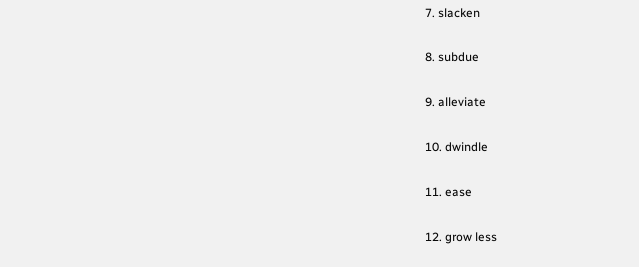7. slacken

8. subdue

9. alleviate

10. dwindle

11. ease

12. grow less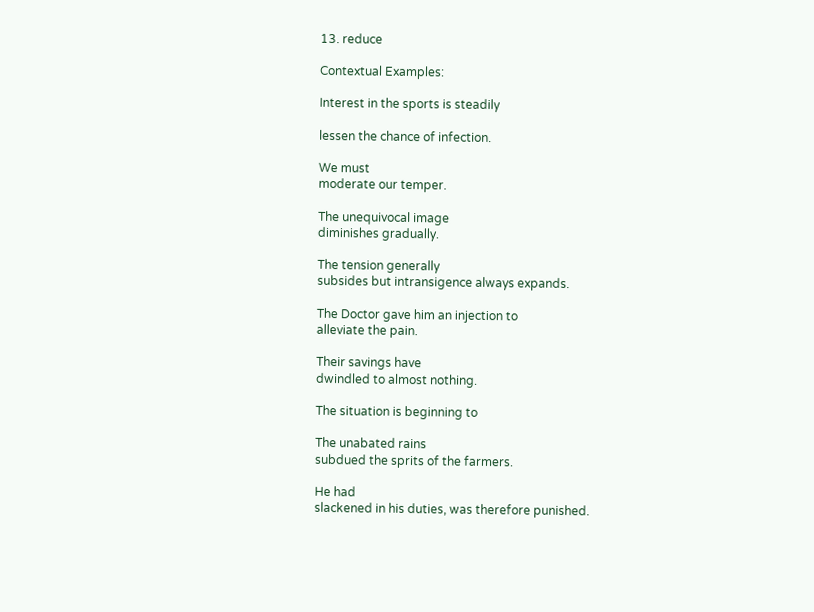13. reduce

Contextual Examples:

Interest in the sports is steadily

lessen the chance of infection.

We must
moderate our temper.

The unequivocal image
diminishes gradually.

The tension generally
subsides but intransigence always expands.

The Doctor gave him an injection to
alleviate the pain.

Their savings have
dwindled to almost nothing.

The situation is beginning to

The unabated rains
subdued the sprits of the farmers.

He had
slackened in his duties, was therefore punished.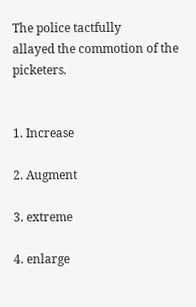The police tactfully
allayed the commotion of the picketers.


1. Increase

2. Augment

3. extreme

4. enlarge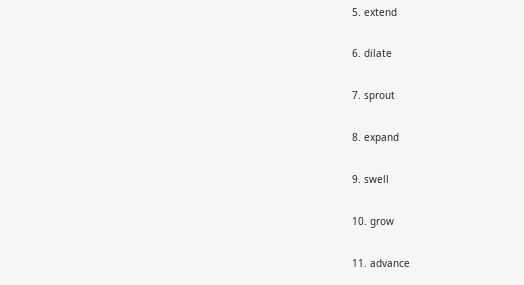5. extend

6. dilate

7. sprout

8. expand

9. swell

10. grow

11. advance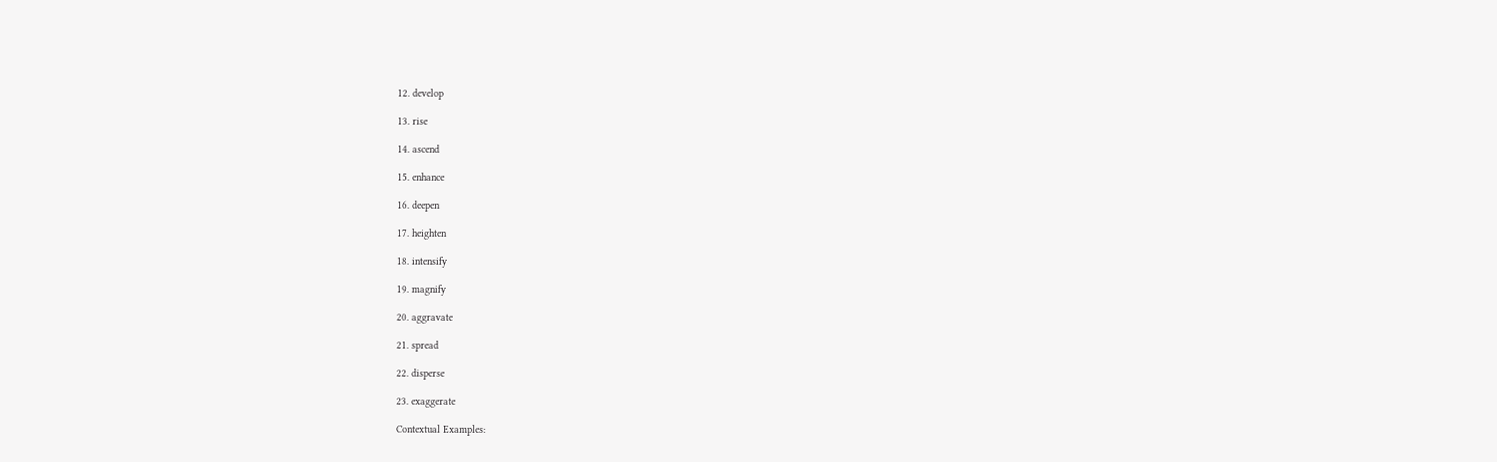12. develop

13. rise

14. ascend

15. enhance

16. deepen

17. heighten

18. intensify

19. magnify

20. aggravate

21. spread

22. disperse

23. exaggerate

Contextual Examples: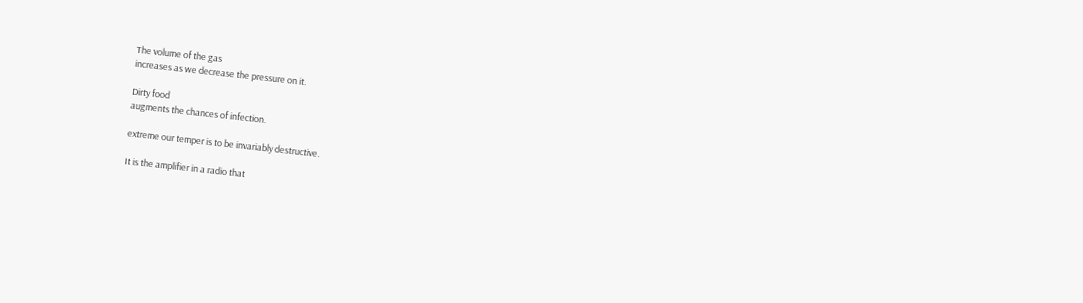The volume of the gas
increases as we decrease the pressure on it.

Dirty food
augments the chances of infection.

extreme our temper is to be invariably destructive.

It is the amplifier in a radio that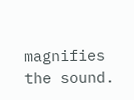magnifies the sound.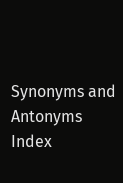Synonyms and Antonyms Index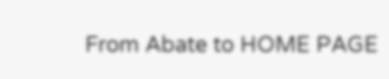From Abate to HOME PAGE